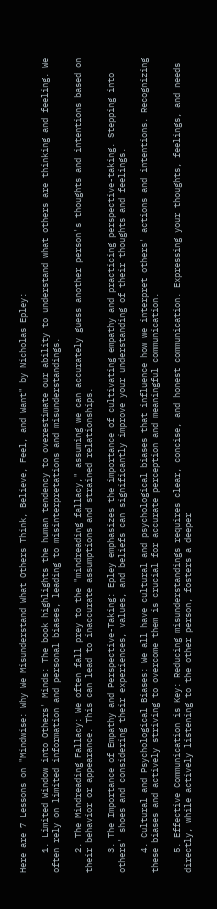Here are 7 Lessons on "Mindwise: Why We Misunderstand What Others Think, Believe, Feel, and Want" by Nicholas Epley:

    1. Limited Window into Others' Minds: The book highlights the human tendency to overestimate our ability to understand what others are thinking and feeling. We often rely on limited information and personal biases, leading to misinterpretations and misunderstandings.

    2. The Mindreading Fallacy: We often fall prey to the "mindreading fallacy," assuming we can accurately guess another person's thoughts and intentions based on their behavior or appearance. This can lead to inaccurate assumptions and strained relationships.

    3. The Importance of Empathy and Perspective-Taking: Epley emphasizes the importance of cultivating empathy and practicing perspective-taking. Stepping into others' shoes and considering their experiences, values, and beliefs can significantly improve your understanding of their thoughts and feelings.

    4. Cultural and Psychological Biases: We all have cultural and psychological biases that influence how we interpret others' actions and intentions. Recognizing these biases and actively striving to overcome them is crucial for accurate perception and meaningful communication.

    5. Effective Communication is Key: Reducing misunderstandings requires clear, concise, and honest communication. Expressing your thoughts, feelings, and needs directly, while actively listening to the other person, fosters a deeper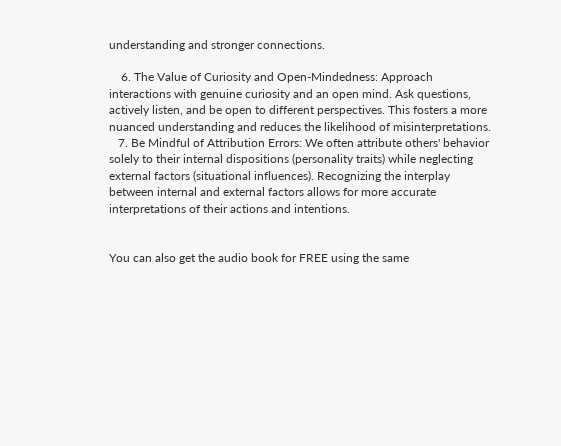understanding and stronger connections.

    6. The Value of Curiosity and Open-Mindedness: Approach interactions with genuine curiosity and an open mind. Ask questions, actively listen, and be open to different perspectives. This fosters a more nuanced understanding and reduces the likelihood of misinterpretations.
   7. Be Mindful of Attribution Errors: We often attribute others' behavior solely to their internal dispositions (personality traits) while neglecting external factors (situational influences). Recognizing the interplay between internal and external factors allows for more accurate interpretations of their actions and intentions.


You can also get the audio book for FREE using the same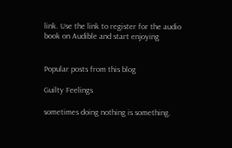link. Use the link to register for the audio book on Audible and start enjoying


Popular posts from this blog

Guilty Feelings

sometimes doing nothing is something.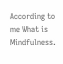According to me What is Mindfulness.